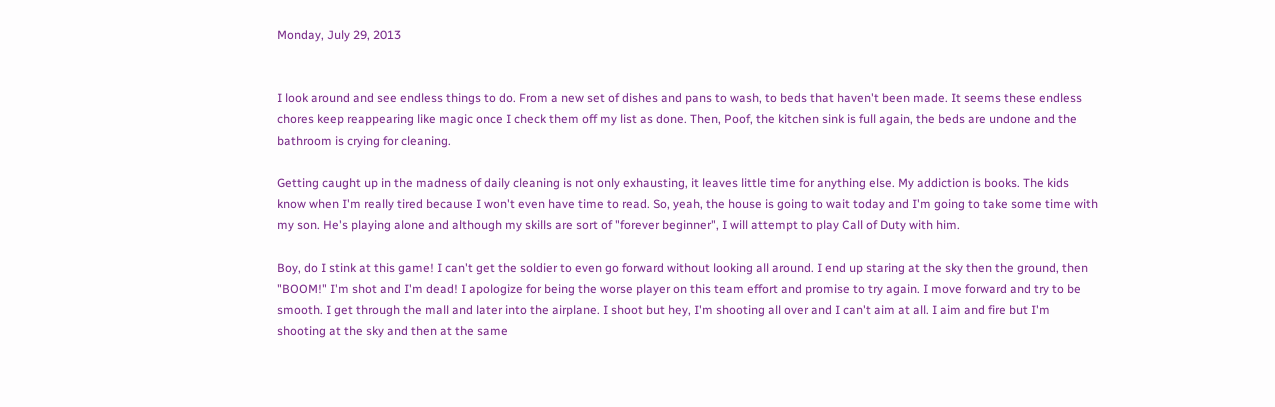Monday, July 29, 2013


I look around and see endless things to do. From a new set of dishes and pans to wash, to beds that haven't been made. It seems these endless chores keep reappearing like magic once I check them off my list as done. Then, Poof, the kitchen sink is full again, the beds are undone and the bathroom is crying for cleaning.

Getting caught up in the madness of daily cleaning is not only exhausting, it leaves little time for anything else. My addiction is books. The kids know when I'm really tired because I won't even have time to read. So, yeah, the house is going to wait today and I'm going to take some time with my son. He's playing alone and although my skills are sort of "forever beginner", I will attempt to play Call of Duty with him.

Boy, do I stink at this game! I can't get the soldier to even go forward without looking all around. I end up staring at the sky then the ground, then "BOOM!" I'm shot and I'm dead! I apologize for being the worse player on this team effort and promise to try again. I move forward and try to be smooth. I get through the mall and later into the airplane. I shoot but hey, I'm shooting all over and I can't aim at all. I aim and fire but I'm shooting at the sky and then at the same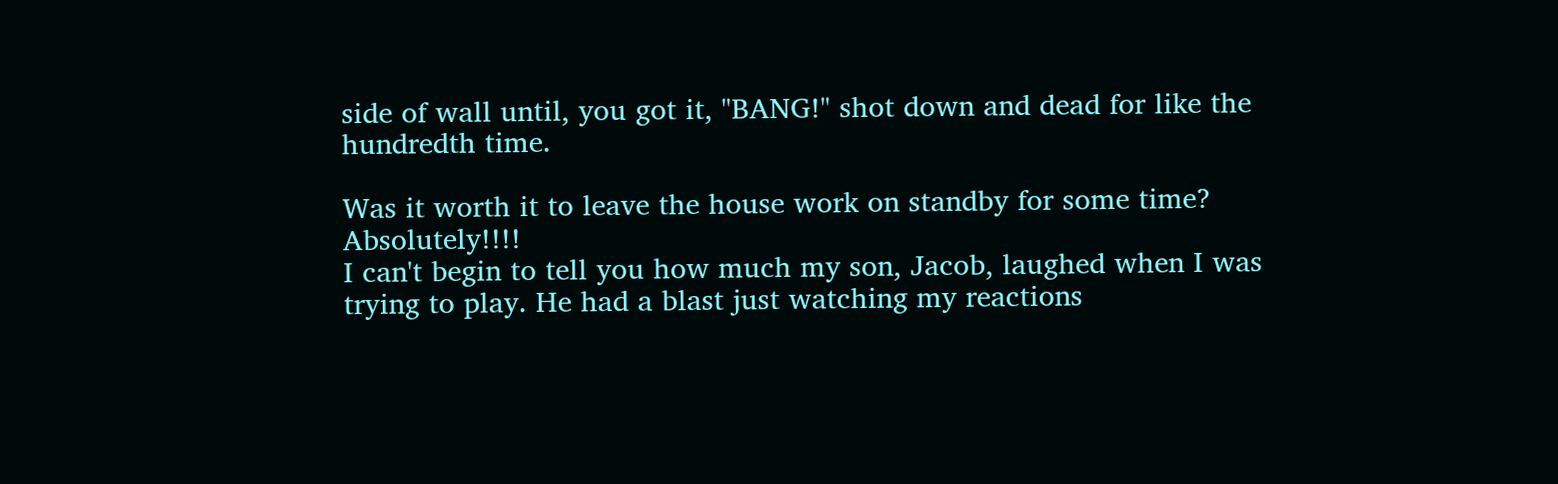side of wall until, you got it, "BANG!" shot down and dead for like the hundredth time.

Was it worth it to leave the house work on standby for some time? Absolutely!!!!
I can't begin to tell you how much my son, Jacob, laughed when I was trying to play. He had a blast just watching my reactions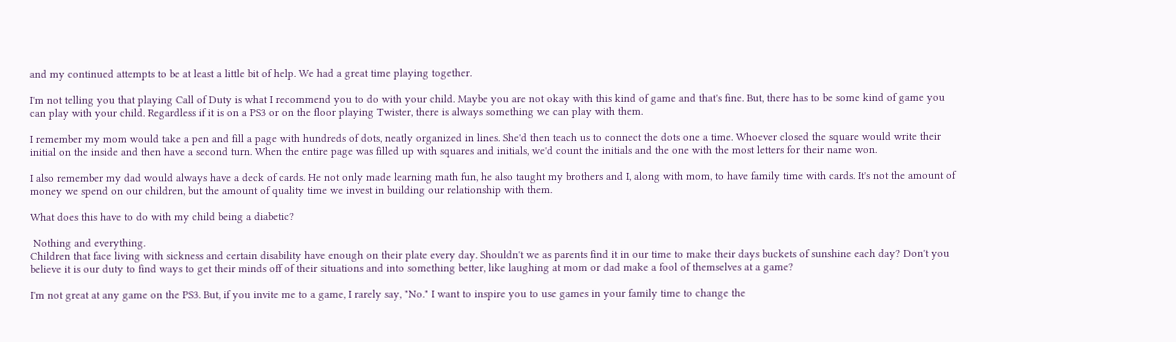and my continued attempts to be at least a little bit of help. We had a great time playing together.

I'm not telling you that playing Call of Duty is what I recommend you to do with your child. Maybe you are not okay with this kind of game and that's fine. But, there has to be some kind of game you can play with your child. Regardless if it is on a PS3 or on the floor playing Twister, there is always something we can play with them.

I remember my mom would take a pen and fill a page with hundreds of dots, neatly organized in lines. She'd then teach us to connect the dots one a time. Whoever closed the square would write their initial on the inside and then have a second turn. When the entire page was filled up with squares and initials, we'd count the initials and the one with the most letters for their name won.

I also remember my dad would always have a deck of cards. He not only made learning math fun, he also taught my brothers and I, along with mom, to have family time with cards. It's not the amount of money we spend on our children, but the amount of quality time we invest in building our relationship with them.

What does this have to do with my child being a diabetic?

 Nothing and everything.
Children that face living with sickness and certain disability have enough on their plate every day. Shouldn't we as parents find it in our time to make their days buckets of sunshine each day? Don't you believe it is our duty to find ways to get their minds off of their situations and into something better, like laughing at mom or dad make a fool of themselves at a game?

I'm not great at any game on the PS3. But, if you invite me to a game, I rarely say, "No." I want to inspire you to use games in your family time to change the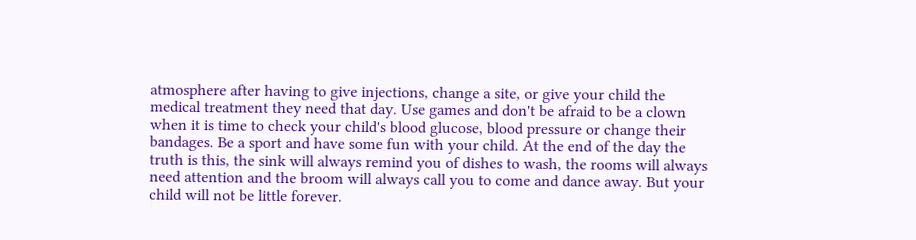atmosphere after having to give injections, change a site, or give your child the medical treatment they need that day. Use games and don't be afraid to be a clown when it is time to check your child's blood glucose, blood pressure or change their bandages. Be a sport and have some fun with your child. At the end of the day the truth is this, the sink will always remind you of dishes to wash, the rooms will always need attention and the broom will always call you to come and dance away. But your child will not be little forever.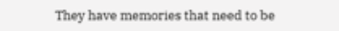They have memories that need to be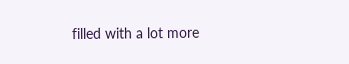filled with a lot more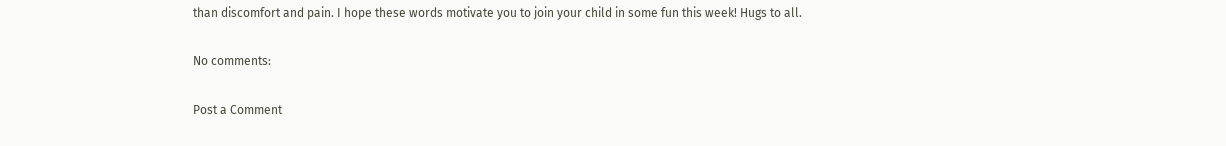than discomfort and pain. I hope these words motivate you to join your child in some fun this week! Hugs to all.

No comments:

Post a Comment